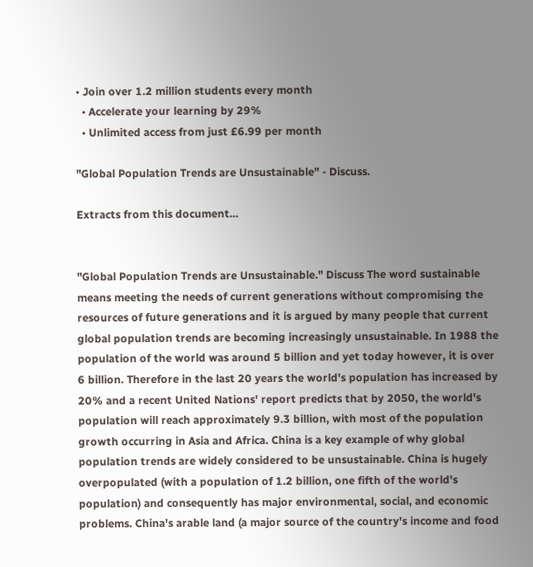• Join over 1.2 million students every month
  • Accelerate your learning by 29%
  • Unlimited access from just £6.99 per month

"Global Population Trends are Unsustainable" - Discuss.

Extracts from this document...


"Global Population Trends are Unsustainable." Discuss The word sustainable means meeting the needs of current generations without compromising the resources of future generations and it is argued by many people that current global population trends are becoming increasingly unsustainable. In 1988 the population of the world was around 5 billion and yet today however, it is over 6 billion. Therefore in the last 20 years the world's population has increased by 20% and a recent United Nations' report predicts that by 2050, the world's population will reach approximately 9.3 billion, with most of the population growth occurring in Asia and Africa. China is a key example of why global population trends are widely considered to be unsustainable. China is hugely overpopulated (with a population of 1.2 billion, one fifth of the world's population) and consequently has major environmental, social, and economic problems. China's arable land (a major source of the country's income and food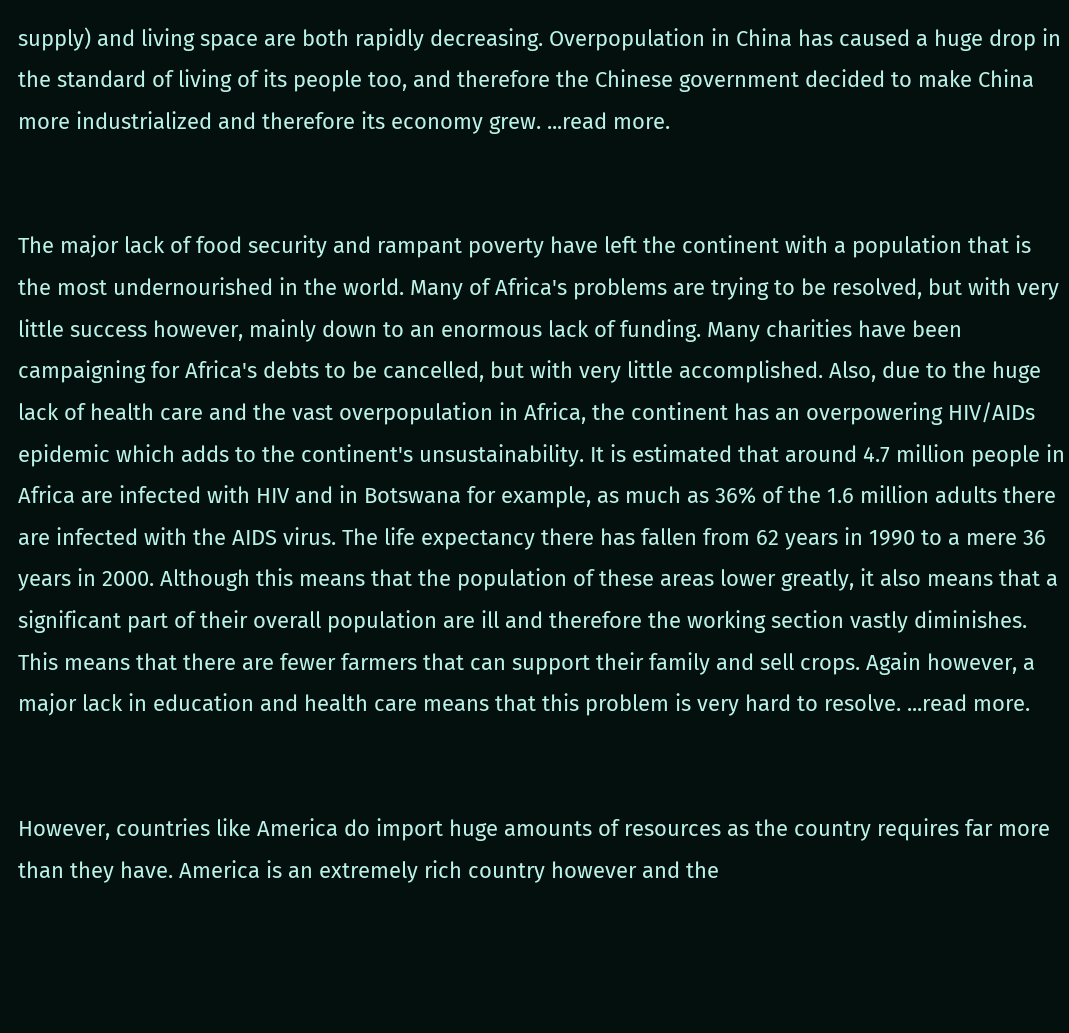supply) and living space are both rapidly decreasing. Overpopulation in China has caused a huge drop in the standard of living of its people too, and therefore the Chinese government decided to make China more industrialized and therefore its economy grew. ...read more.


The major lack of food security and rampant poverty have left the continent with a population that is the most undernourished in the world. Many of Africa's problems are trying to be resolved, but with very little success however, mainly down to an enormous lack of funding. Many charities have been campaigning for Africa's debts to be cancelled, but with very little accomplished. Also, due to the huge lack of health care and the vast overpopulation in Africa, the continent has an overpowering HIV/AIDs epidemic which adds to the continent's unsustainability. It is estimated that around 4.7 million people in Africa are infected with HIV and in Botswana for example, as much as 36% of the 1.6 million adults there are infected with the AIDS virus. The life expectancy there has fallen from 62 years in 1990 to a mere 36 years in 2000. Although this means that the population of these areas lower greatly, it also means that a significant part of their overall population are ill and therefore the working section vastly diminishes. This means that there are fewer farmers that can support their family and sell crops. Again however, a major lack in education and health care means that this problem is very hard to resolve. ...read more.


However, countries like America do import huge amounts of resources as the country requires far more than they have. America is an extremely rich country however and the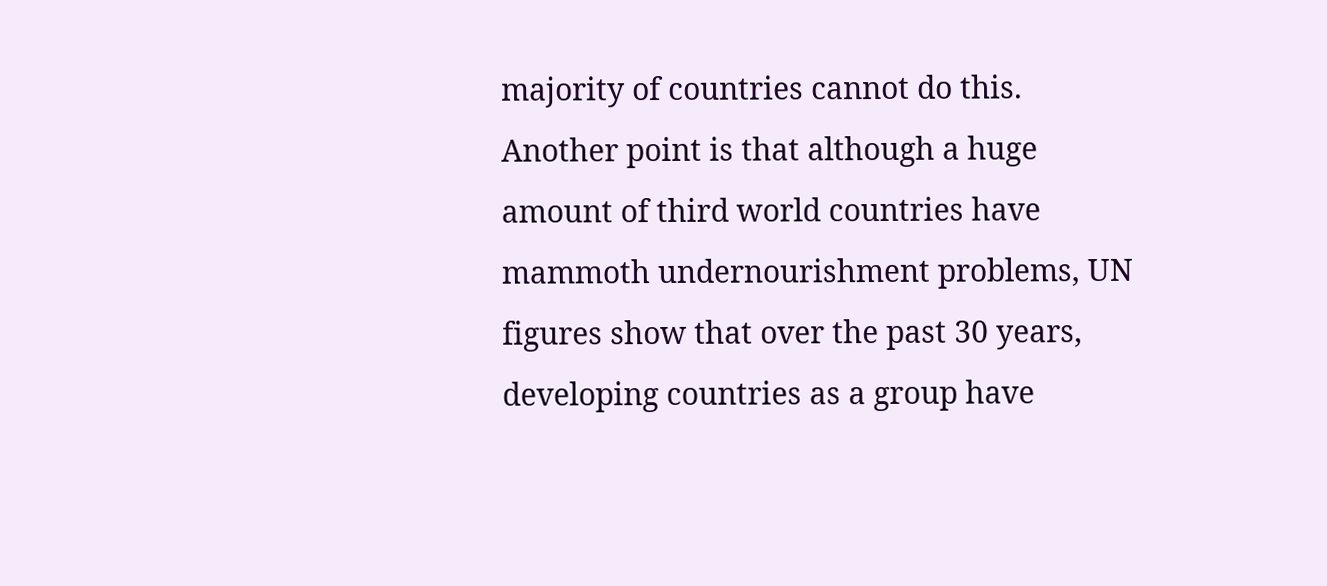majority of countries cannot do this. Another point is that although a huge amount of third world countries have mammoth undernourishment problems, UN figures show that over the past 30 years, developing countries as a group have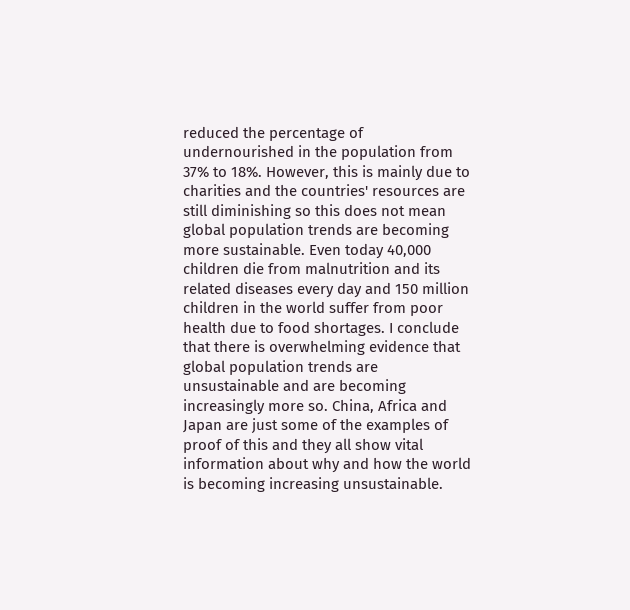reduced the percentage of undernourished in the population from 37% to 18%. However, this is mainly due to charities and the countries' resources are still diminishing so this does not mean global population trends are becoming more sustainable. Even today 40,000 children die from malnutrition and its related diseases every day and 150 million children in the world suffer from poor health due to food shortages. I conclude that there is overwhelming evidence that global population trends are unsustainable and are becoming increasingly more so. China, Africa and Japan are just some of the examples of proof of this and they all show vital information about why and how the world is becoming increasing unsustainable.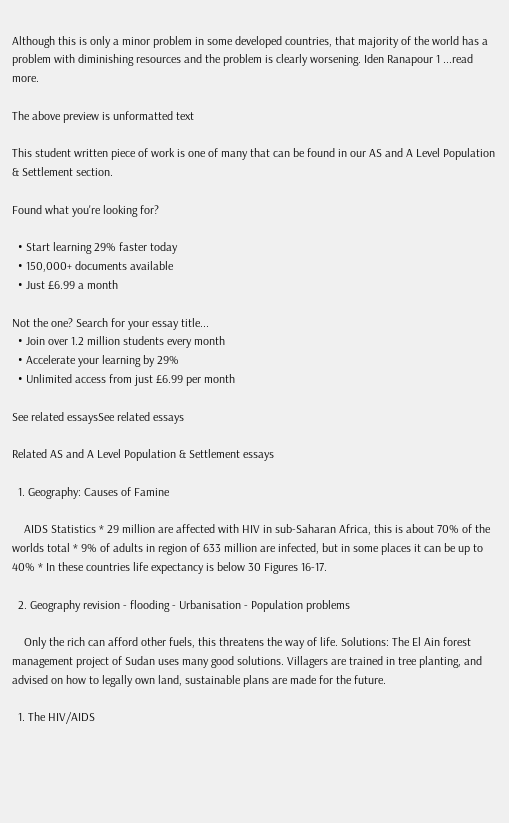Although this is only a minor problem in some developed countries, that majority of the world has a problem with diminishing resources and the problem is clearly worsening. Iden Ranapour 1 ...read more.

The above preview is unformatted text

This student written piece of work is one of many that can be found in our AS and A Level Population & Settlement section.

Found what you're looking for?

  • Start learning 29% faster today
  • 150,000+ documents available
  • Just £6.99 a month

Not the one? Search for your essay title...
  • Join over 1.2 million students every month
  • Accelerate your learning by 29%
  • Unlimited access from just £6.99 per month

See related essaysSee related essays

Related AS and A Level Population & Settlement essays

  1. Geography: Causes of Famine

    AIDS Statistics * 29 million are affected with HIV in sub-Saharan Africa, this is about 70% of the worlds total * 9% of adults in region of 633 million are infected, but in some places it can be up to 40% * In these countries life expectancy is below 30 Figures 16-17.

  2. Geography revision - flooding - Urbanisation - Population problems

    Only the rich can afford other fuels, this threatens the way of life. Solutions: The El Ain forest management project of Sudan uses many good solutions. Villagers are trained in tree planting, and advised on how to legally own land, sustainable plans are made for the future.

  1. The HIV/AIDS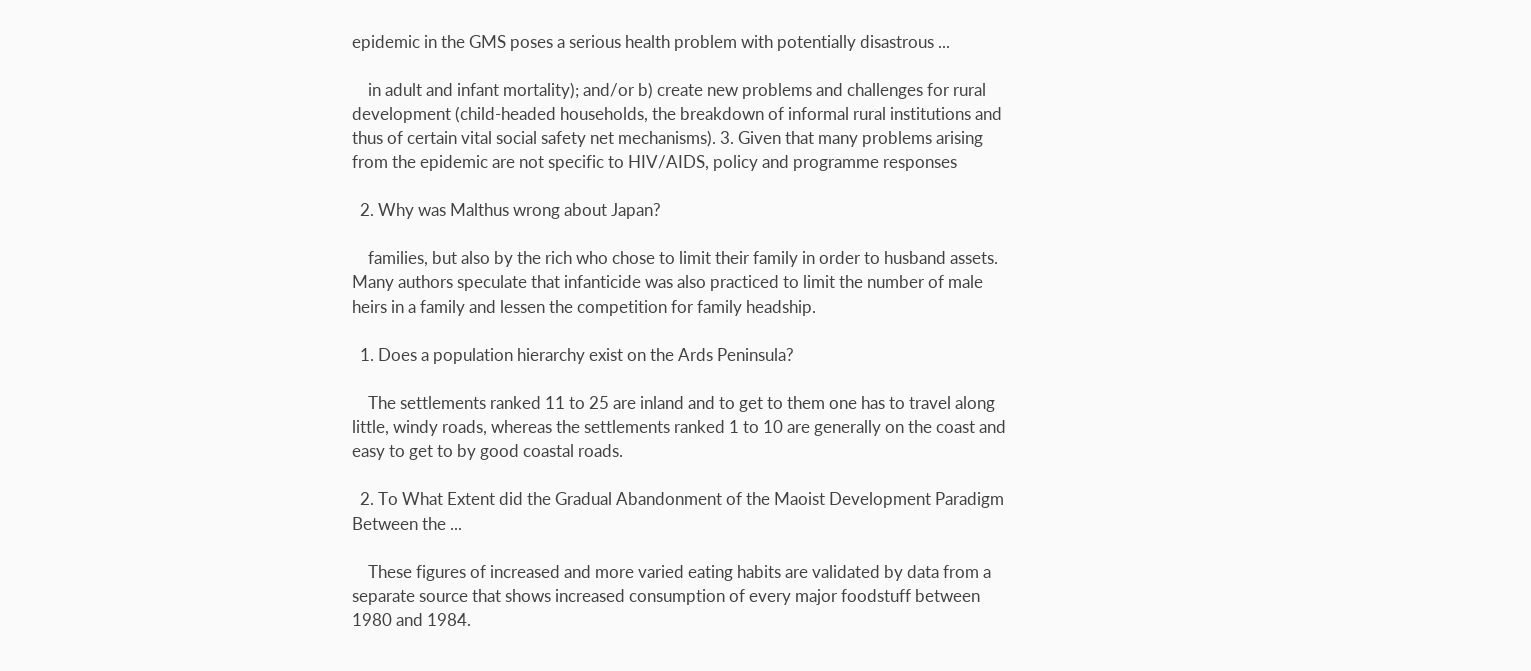epidemic in the GMS poses a serious health problem with potentially disastrous ...

    in adult and infant mortality); and/or b) create new problems and challenges for rural development (child-headed households, the breakdown of informal rural institutions and thus of certain vital social safety net mechanisms). 3. Given that many problems arising from the epidemic are not specific to HIV/AIDS, policy and programme responses

  2. Why was Malthus wrong about Japan?

    families, but also by the rich who chose to limit their family in order to husband assets. Many authors speculate that infanticide was also practiced to limit the number of male heirs in a family and lessen the competition for family headship.

  1. Does a population hierarchy exist on the Ards Peninsula?

    The settlements ranked 11 to 25 are inland and to get to them one has to travel along little, windy roads, whereas the settlements ranked 1 to 10 are generally on the coast and easy to get to by good coastal roads.

  2. To What Extent did the Gradual Abandonment of the Maoist Development Paradigm Between the ...

    These figures of increased and more varied eating habits are validated by data from a separate source that shows increased consumption of every major foodstuff between 1980 and 1984.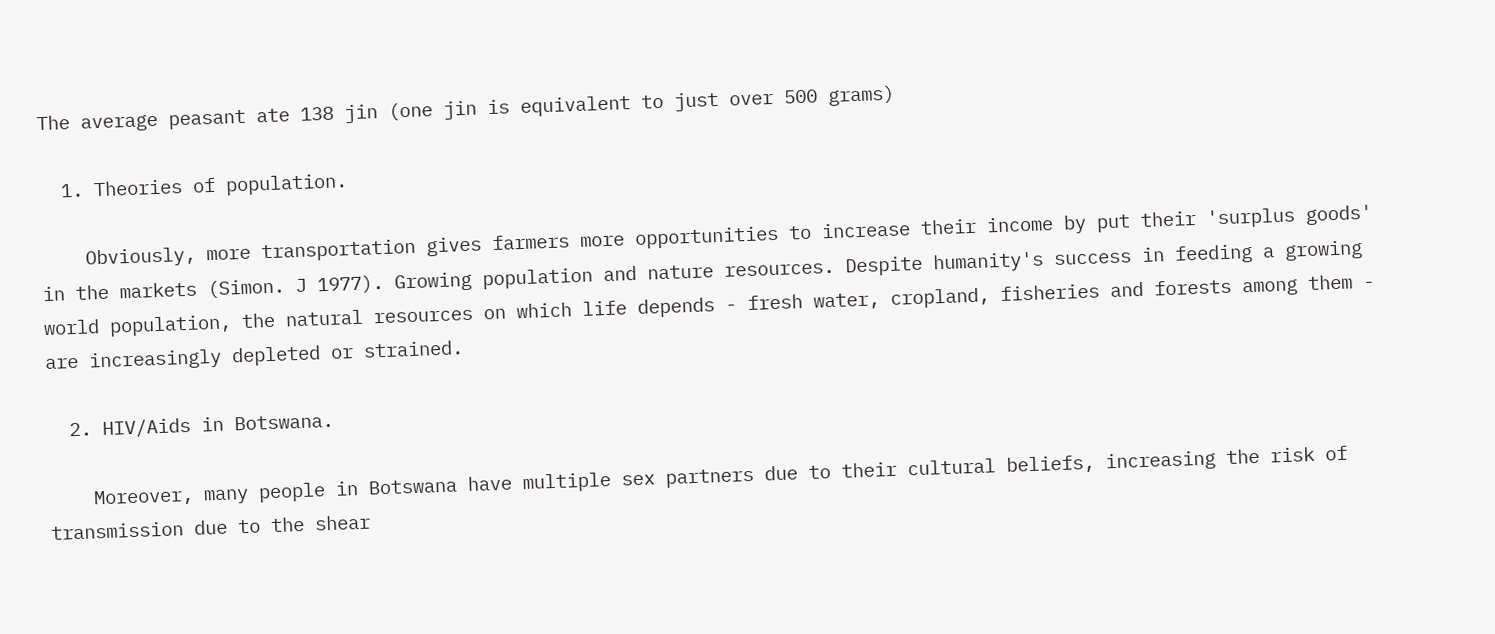The average peasant ate 138 jin (one jin is equivalent to just over 500 grams)

  1. Theories of population.

    Obviously, more transportation gives farmers more opportunities to increase their income by put their 'surplus goods' in the markets (Simon. J 1977). Growing population and nature resources. Despite humanity's success in feeding a growing world population, the natural resources on which life depends - fresh water, cropland, fisheries and forests among them - are increasingly depleted or strained.

  2. HIV/Aids in Botswana.

    Moreover, many people in Botswana have multiple sex partners due to their cultural beliefs, increasing the risk of transmission due to the shear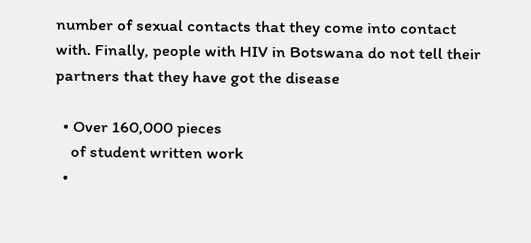number of sexual contacts that they come into contact with. Finally, people with HIV in Botswana do not tell their partners that they have got the disease

  • Over 160,000 pieces
    of student written work
  •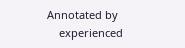Annotated by
    experienced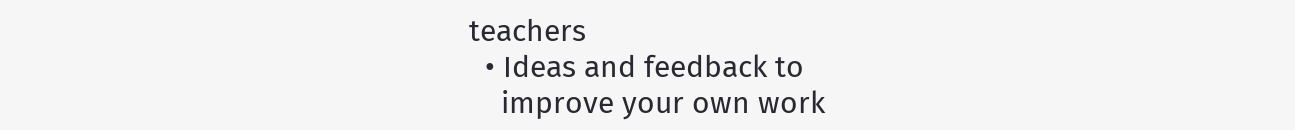teachers
  • Ideas and feedback to
    improve your own work